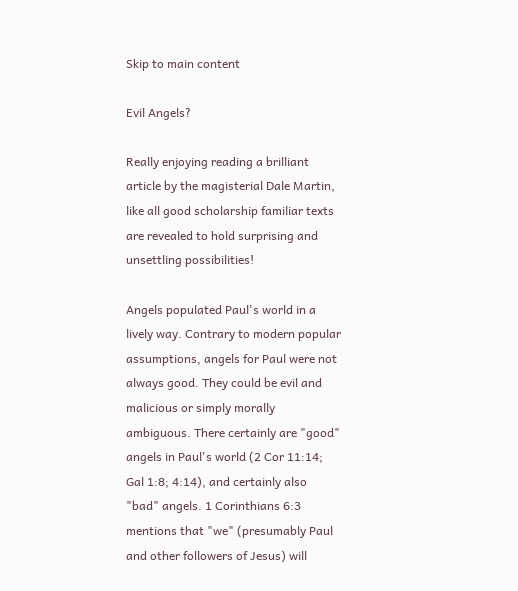Skip to main content

Evil Angels?

Really enjoying reading a brilliant article by the magisterial Dale Martin, like all good scholarship familiar texts are revealed to hold surprising and unsettling possibilities!

Angels populated Paul's world in a lively way. Contrary to modern popular assumptions, angels for Paul were not always good. They could be evil and malicious or simply morally ambiguous. There certainly are "good" angels in Paul's world (2 Cor 11:14; Gal 1:8; 4:14), and certainly also "bad" angels. 1 Corinthians 6:3 mentions that "we" (presumably Paul and other followers of Jesus) will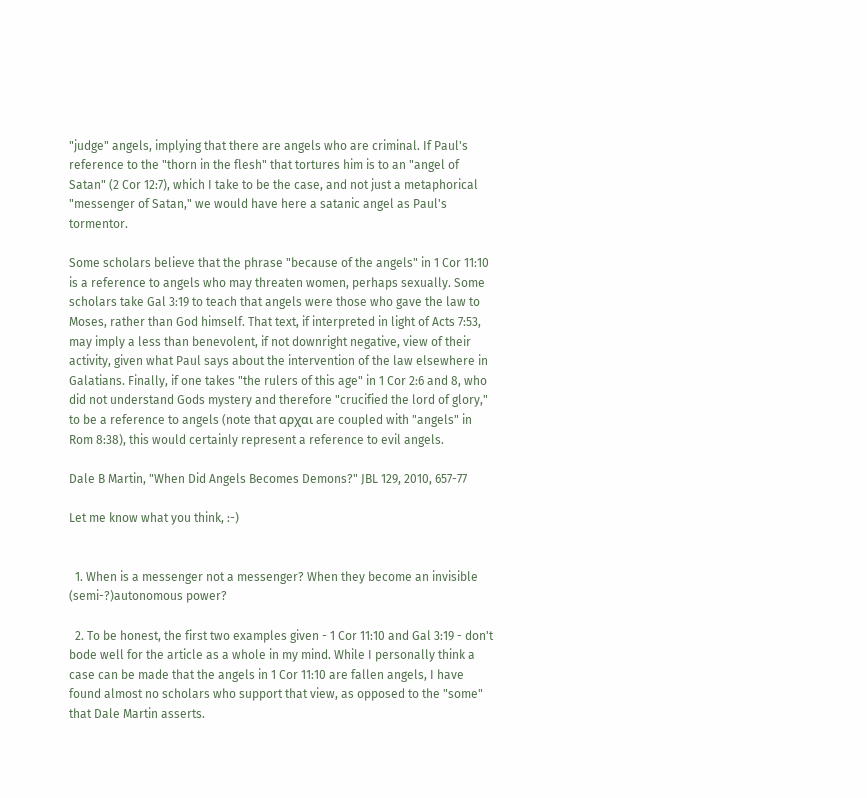"judge" angels, implying that there are angels who are criminal. If Paul's reference to the "thorn in the flesh" that tortures him is to an "angel of Satan" (2 Cor 12:7), which I take to be the case, and not just a metaphorical "messenger of Satan," we would have here a satanic angel as Paul's tormentor.

Some scholars believe that the phrase "because of the angels" in 1 Cor 11:10 is a reference to angels who may threaten women, perhaps sexually. Some scholars take Gal 3:19 to teach that angels were those who gave the law to Moses, rather than God himself. That text, if interpreted in light of Acts 7:53, may imply a less than benevolent, if not downright negative, view of their activity, given what Paul says about the intervention of the law elsewhere in Galatians. Finally, if one takes "the rulers of this age" in 1 Cor 2:6 and 8, who did not understand Gods mystery and therefore "crucified the lord of glory," to be a reference to angels (note that αρχαι are coupled with "angels" in Rom 8:38), this would certainly represent a reference to evil angels.

Dale B Martin, "When Did Angels Becomes Demons?" JBL 129, 2010, 657-77

Let me know what you think, :-)


  1. When is a messenger not a messenger? When they become an invisible (semi-?)autonomous power?

  2. To be honest, the first two examples given - 1 Cor 11:10 and Gal 3:19 - don't bode well for the article as a whole in my mind. While I personally think a case can be made that the angels in 1 Cor 11:10 are fallen angels, I have found almost no scholars who support that view, as opposed to the "some" that Dale Martin asserts.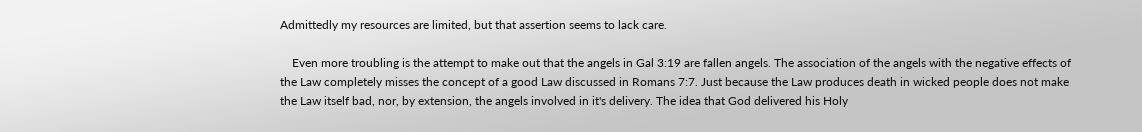Admittedly my resources are limited, but that assertion seems to lack care.

    Even more troubling is the attempt to make out that the angels in Gal 3:19 are fallen angels. The association of the angels with the negative effects of the Law completely misses the concept of a good Law discussed in Romans 7:7. Just because the Law produces death in wicked people does not make the Law itself bad, nor, by extension, the angels involved in it's delivery. The idea that God delivered his Holy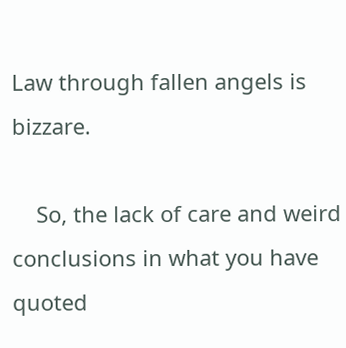Law through fallen angels is bizzare.

    So, the lack of care and weird conclusions in what you have quoted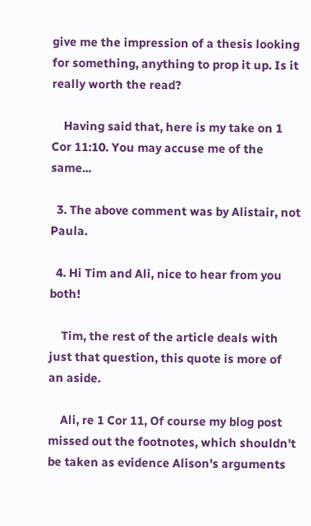give me the impression of a thesis looking for something, anything to prop it up. Is it really worth the read?

    Having said that, here is my take on 1 Cor 11:10. You may accuse me of the same...

  3. The above comment was by Alistair, not Paula.

  4. Hi Tim and Ali, nice to hear from you both!

    Tim, the rest of the article deals with just that question, this quote is more of an aside.

    Ali, re 1 Cor 11, Of course my blog post missed out the footnotes, which shouldn't be taken as evidence Alison's arguments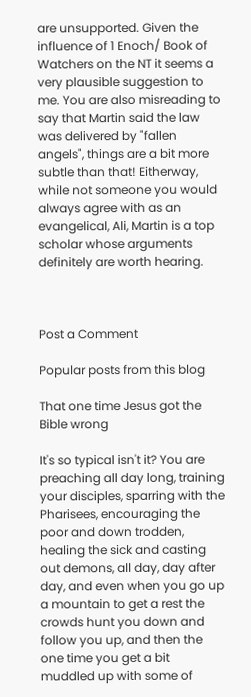are unsupported. Given the influence of 1 Enoch/ Book of Watchers on the NT it seems a very plausible suggestion to me. You are also misreading to say that Martin said the law was delivered by "fallen angels", things are a bit more subtle than that! Eitherway, while not someone you would always agree with as an evangelical, Ali, Martin is a top scholar whose arguments definitely are worth hearing.



Post a Comment

Popular posts from this blog

That one time Jesus got the Bible wrong

It's so typical isn't it? You are preaching all day long, training your disciples, sparring with the Pharisees, encouraging the poor and down trodden, healing the sick and casting out demons, all day, day after day, and even when you go up a mountain to get a rest the crowds hunt you down and follow you up, and then the one time you get a bit muddled up with some of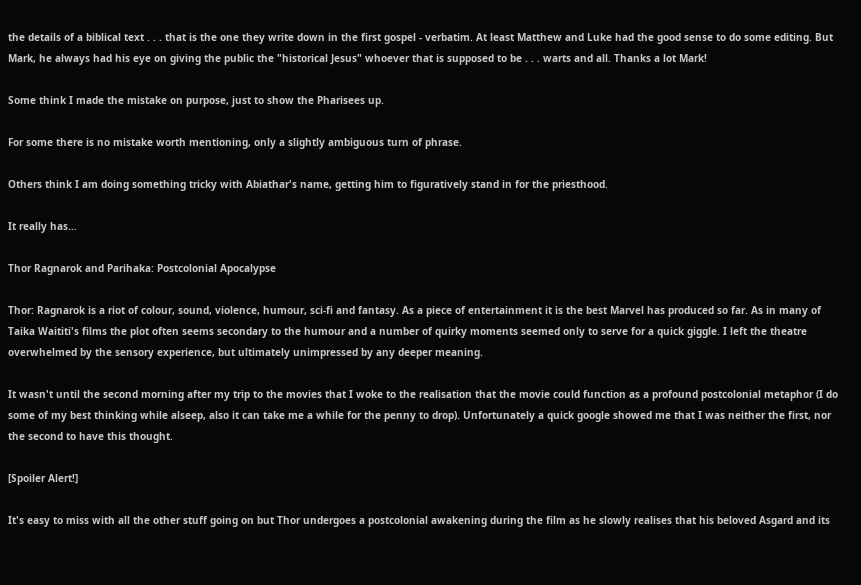the details of a biblical text . . . that is the one they write down in the first gospel - verbatim. At least Matthew and Luke had the good sense to do some editing. But Mark, he always had his eye on giving the public the "historical Jesus" whoever that is supposed to be . . . warts and all. Thanks a lot Mark!

Some think I made the mistake on purpose, just to show the Pharisees up.

For some there is no mistake worth mentioning, only a slightly ambiguous turn of phrase.

Others think I am doing something tricky with Abiathar's name, getting him to figuratively stand in for the priesthood.

It really has…

Thor Ragnarok and Parihaka: Postcolonial Apocalypse

Thor: Ragnarok is a riot of colour, sound, violence, humour, sci-fi and fantasy. As a piece of entertainment it is the best Marvel has produced so far. As in many of Taika Waititi's films the plot often seems secondary to the humour and a number of quirky moments seemed only to serve for a quick giggle. I left the theatre overwhelmed by the sensory experience, but ultimately unimpressed by any deeper meaning.

It wasn't until the second morning after my trip to the movies that I woke to the realisation that the movie could function as a profound postcolonial metaphor (I do some of my best thinking while alseep, also it can take me a while for the penny to drop). Unfortunately a quick google showed me that I was neither the first, nor the second to have this thought.

[Spoiler Alert!]

It's easy to miss with all the other stuff going on but Thor undergoes a postcolonial awakening during the film as he slowly realises that his beloved Asgard and its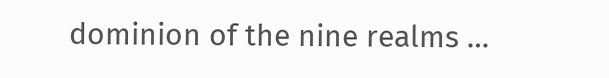dominion of the nine realms …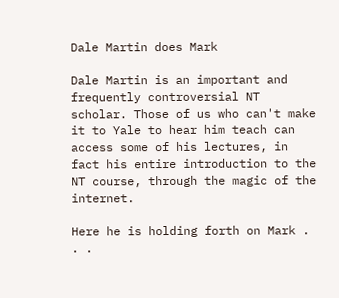Dale Martin does Mark

Dale Martin is an important and frequently controversial NT scholar. Those of us who can't make it to Yale to hear him teach can access some of his lectures, in fact his entire introduction to the NT course, through the magic of the internet.

Here he is holding forth on Mark . . .